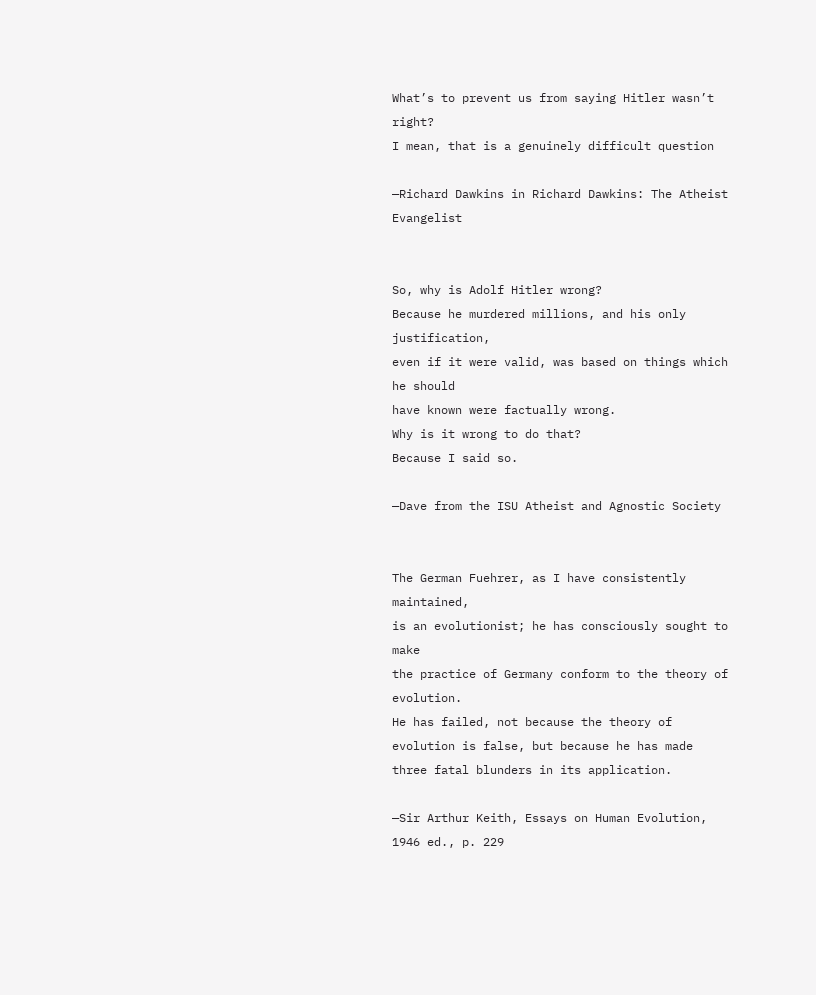What’s to prevent us from saying Hitler wasn’t right?
I mean, that is a genuinely difficult question

—Richard Dawkins in Richard Dawkins: The Atheist Evangelist


So, why is Adolf Hitler wrong?
Because he murdered millions, and his only justification,
even if it were valid, was based on things which he should
have known were factually wrong.
Why is it wrong to do that?
Because I said so.

—Dave from the ISU Atheist and Agnostic Society


The German Fuehrer, as I have consistently maintained,
is an evolutionist; he has consciously sought to make
the practice of Germany conform to the theory of evolution.
He has failed, not because the theory of evolution is false, but because he has made three fatal blunders in its application.

—Sir Arthur Keith, Essays on Human Evolution, 1946 ed., p. 229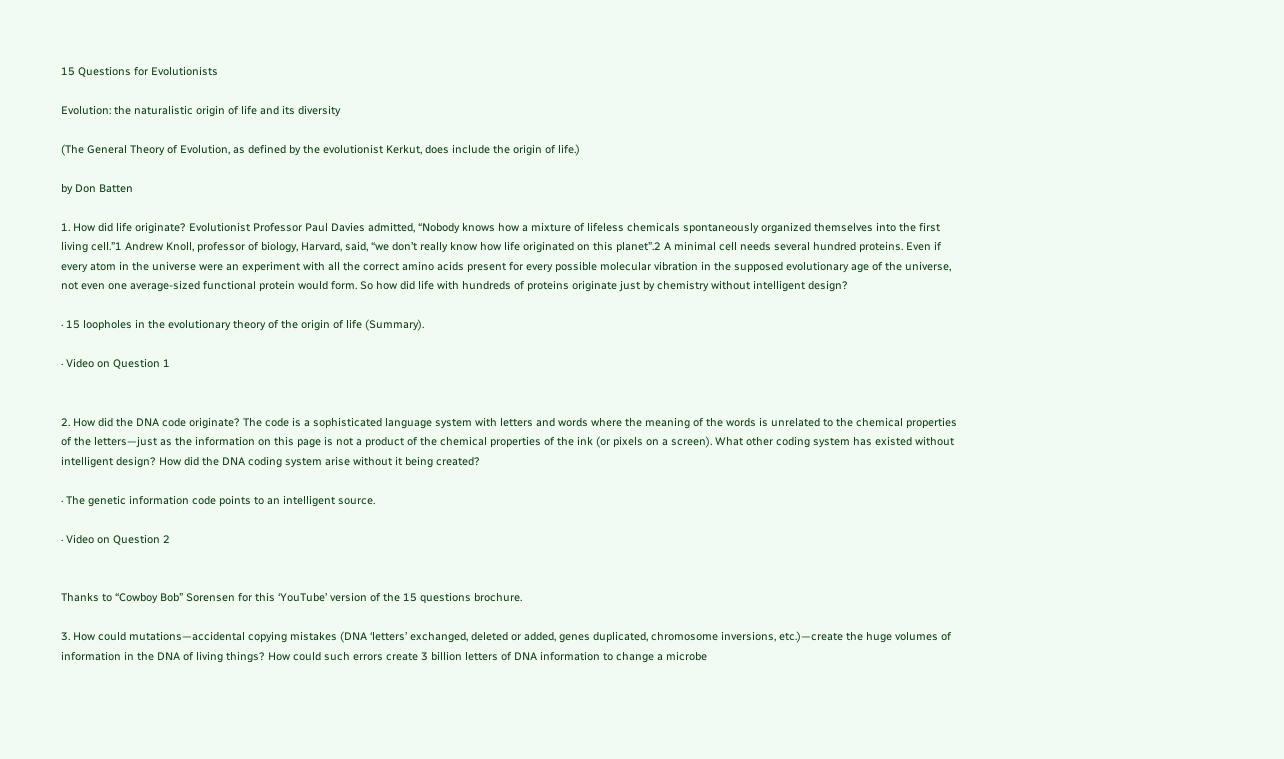15 Questions for Evolutionists

Evolution: the naturalistic origin of life and its diversity

(The General Theory of Evolution, as defined by the evolutionist Kerkut, does include the origin of life.)

by Don Batten

1. How did life originate? Evolutionist Professor Paul Davies admitted, “Nobody knows how a mixture of lifeless chemicals spontaneously organized themselves into the first living cell.”1 Andrew Knoll, professor of biology, Harvard, said, “we don’t really know how life originated on this planet”.2 A minimal cell needs several hundred proteins. Even if every atom in the universe were an experiment with all the correct amino acids present for every possible molecular vibration in the supposed evolutionary age of the universe, not even one average-sized functional protein would form. So how did life with hundreds of proteins originate just by chemistry without intelligent design?

· 15 loopholes in the evolutionary theory of the origin of life (Summary).

· Video on Question 1


2. How did the DNA code originate? The code is a sophisticated language system with letters and words where the meaning of the words is unrelated to the chemical properties of the letters—just as the information on this page is not a product of the chemical properties of the ink (or pixels on a screen). What other coding system has existed without intelligent design? How did the DNA coding system arise without it being created?

· The genetic information code points to an intelligent source.

· Video on Question 2


Thanks to “Cowboy Bob” Sorensen for this ‘YouTube’ version of the 15 questions brochure.

3. How could mutations—accidental copying mistakes (DNA ‘letters’ exchanged, deleted or added, genes duplicated, chromosome inversions, etc.)—create the huge volumes of information in the DNA of living things? How could such errors create 3 billion letters of DNA information to change a microbe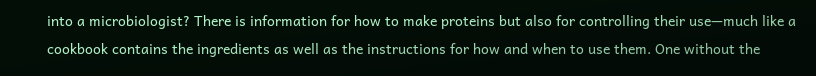into a microbiologist? There is information for how to make proteins but also for controlling their use—much like a cookbook contains the ingredients as well as the instructions for how and when to use them. One without the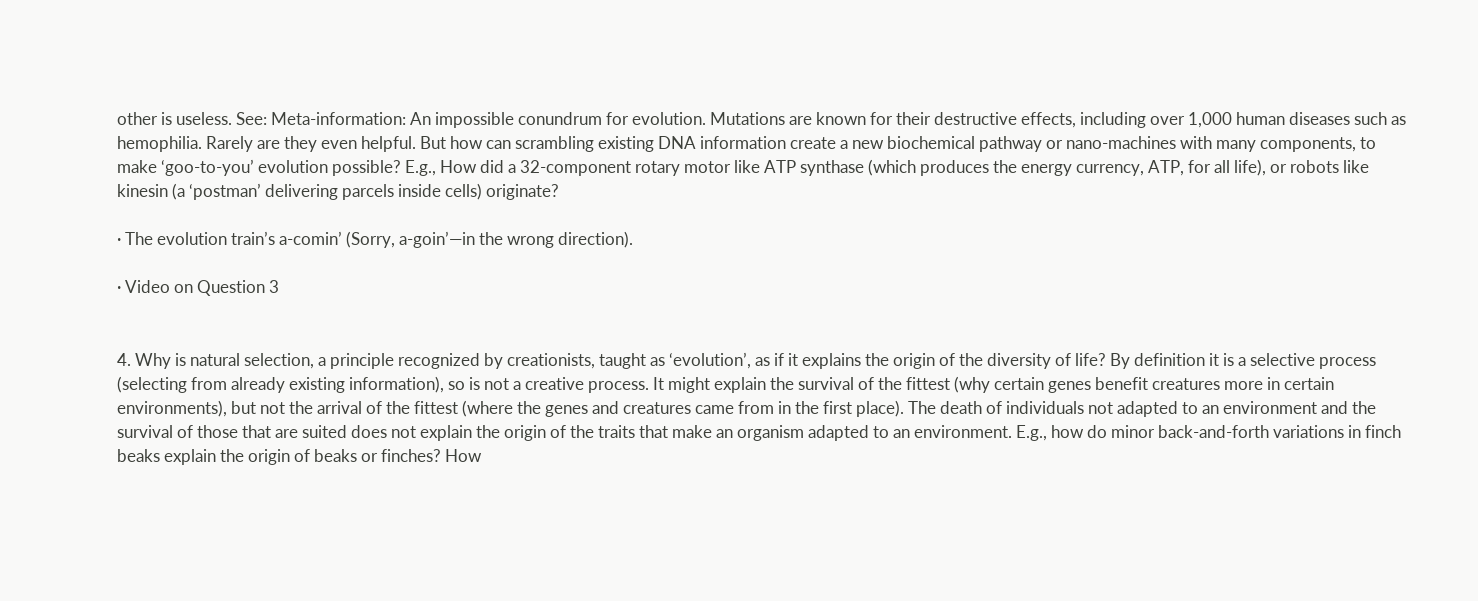other is useless. See: Meta-information: An impossible conundrum for evolution. Mutations are known for their destructive effects, including over 1,000 human diseases such as hemophilia. Rarely are they even helpful. But how can scrambling existing DNA information create a new biochemical pathway or nano-machines with many components, to make ‘goo-to-you’ evolution possible? E.g., How did a 32-component rotary motor like ATP synthase (which produces the energy currency, ATP, for all life), or robots like kinesin (a ‘postman’ delivering parcels inside cells) originate?

· The evolution train’s a-comin’ (Sorry, a-goin’—in the wrong direction).

· Video on Question 3


4. Why is natural selection, a principle recognized by creationists, taught as ‘evolution’, as if it explains the origin of the diversity of life? By definition it is a selective process (selecting from already existing information), so is not a creative process. It might explain the survival of the fittest (why certain genes benefit creatures more in certain environments), but not the arrival of the fittest (where the genes and creatures came from in the first place). The death of individuals not adapted to an environment and the survival of those that are suited does not explain the origin of the traits that make an organism adapted to an environment. E.g., how do minor back-and-forth variations in finch beaks explain the origin of beaks or finches? How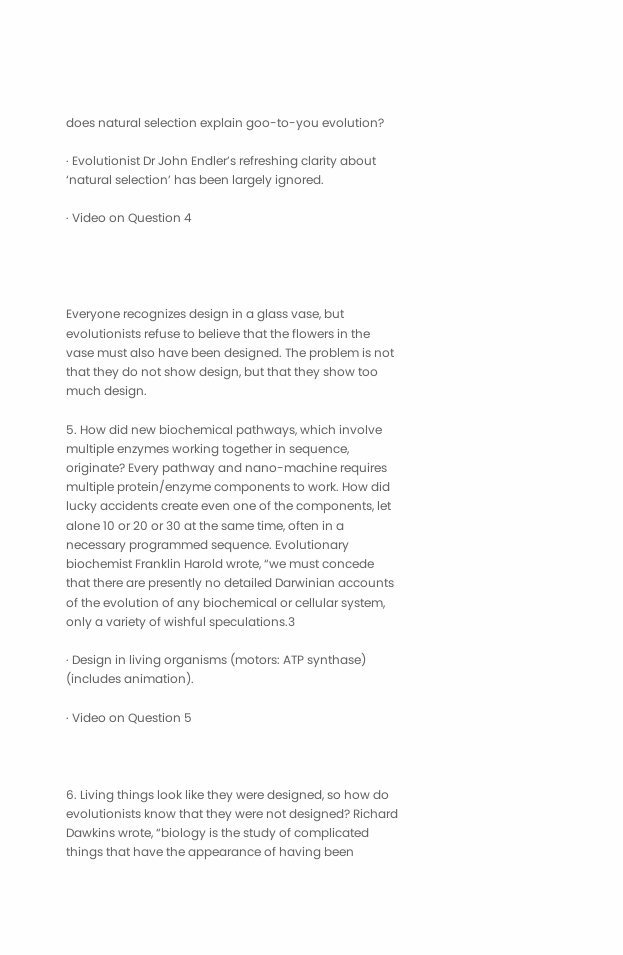does natural selection explain goo-to-you evolution?

· Evolutionist Dr John Endler’s refreshing clarity about ‘natural selection’ has been largely ignored.

· Video on Question 4




Everyone recognizes design in a glass vase, but evolutionists refuse to believe that the flowers in the vase must also have been designed. The problem is not that they do not show design, but that they show too much design.

5. How did new biochemical pathways, which involve multiple enzymes working together in sequence, originate? Every pathway and nano-machine requires multiple protein/enzyme components to work. How did lucky accidents create even one of the components, let alone 10 or 20 or 30 at the same time, often in a necessary programmed sequence. Evolutionary biochemist Franklin Harold wrote, “we must concede that there are presently no detailed Darwinian accounts of the evolution of any biochemical or cellular system, only a variety of wishful speculations.3

· Design in living organisms (motors: ATP synthase) (includes animation).

· Video on Question 5



6. Living things look like they were designed, so how do evolutionists know that they were not designed? Richard Dawkins wrote, “biology is the study of complicated things that have the appearance of having been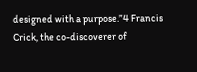designed with a purpose.”4 Francis Crick, the co-discoverer of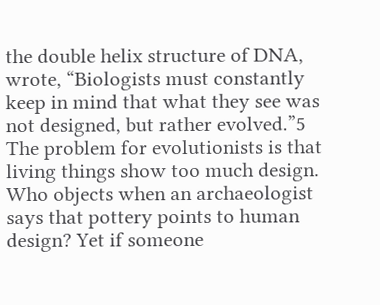the double helix structure of DNA, wrote, “Biologists must constantly keep in mind that what they see was not designed, but rather evolved.”5 The problem for evolutionists is that living things show too much design. Who objects when an archaeologist says that pottery points to human design? Yet if someone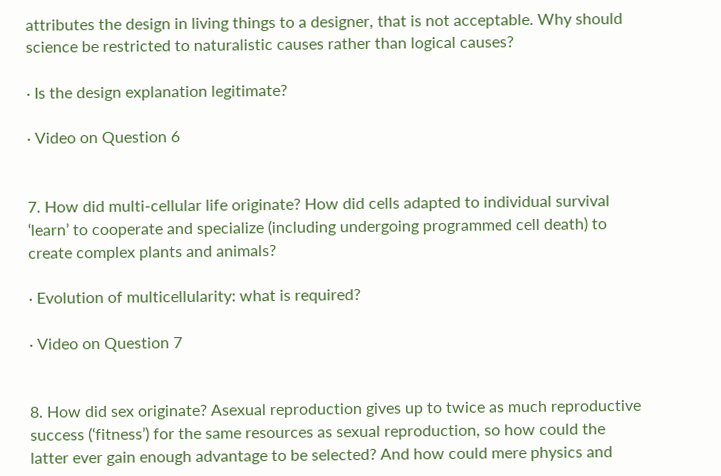attributes the design in living things to a designer, that is not acceptable. Why should science be restricted to naturalistic causes rather than logical causes?

· Is the design explanation legitimate?

· Video on Question 6


7. How did multi-cellular life originate? How did cells adapted to individual survival ‘learn’ to cooperate and specialize (including undergoing programmed cell death) to create complex plants and animals?

· Evolution of multicellularity: what is required?

· Video on Question 7


8. How did sex originate? Asexual reproduction gives up to twice as much reproductive success (‘fitness’) for the same resources as sexual reproduction, so how could the latter ever gain enough advantage to be selected? And how could mere physics and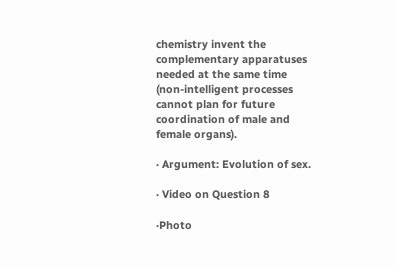chemistry invent the complementary apparatuses needed at the same time (non-intelligent processes cannot plan for future coordination of male and female organs).

· Argument: Evolution of sex.

· Video on Question 8

·Photo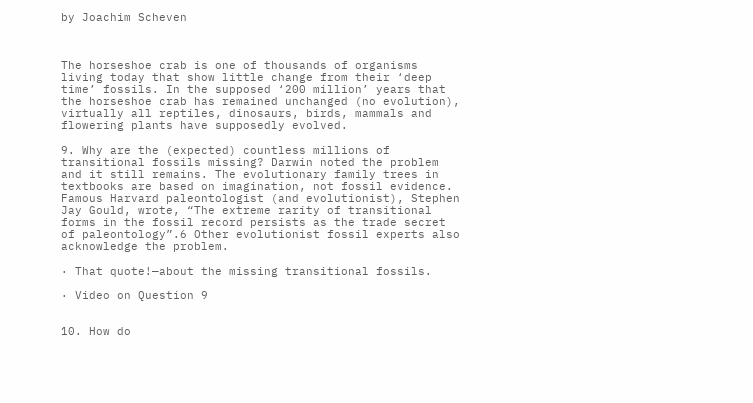by Joachim Scheven



The horseshoe crab is one of thousands of organisms living today that show little change from their ‘deep time’ fossils. In the supposed ‘200 million’ years that the horseshoe crab has remained unchanged (no evolution), virtually all reptiles, dinosaurs, birds, mammals and flowering plants have supposedly evolved.

9. Why are the (expected) countless millions of transitional fossils missing? Darwin noted the problem and it still remains. The evolutionary family trees in textbooks are based on imagination, not fossil evidence. Famous Harvard paleontologist (and evolutionist), Stephen Jay Gould, wrote, “The extreme rarity of transitional forms in the fossil record persists as the trade secret of paleontology”.6 Other evolutionist fossil experts also acknowledge the problem.

· That quote!—about the missing transitional fossils.

· Video on Question 9


10. How do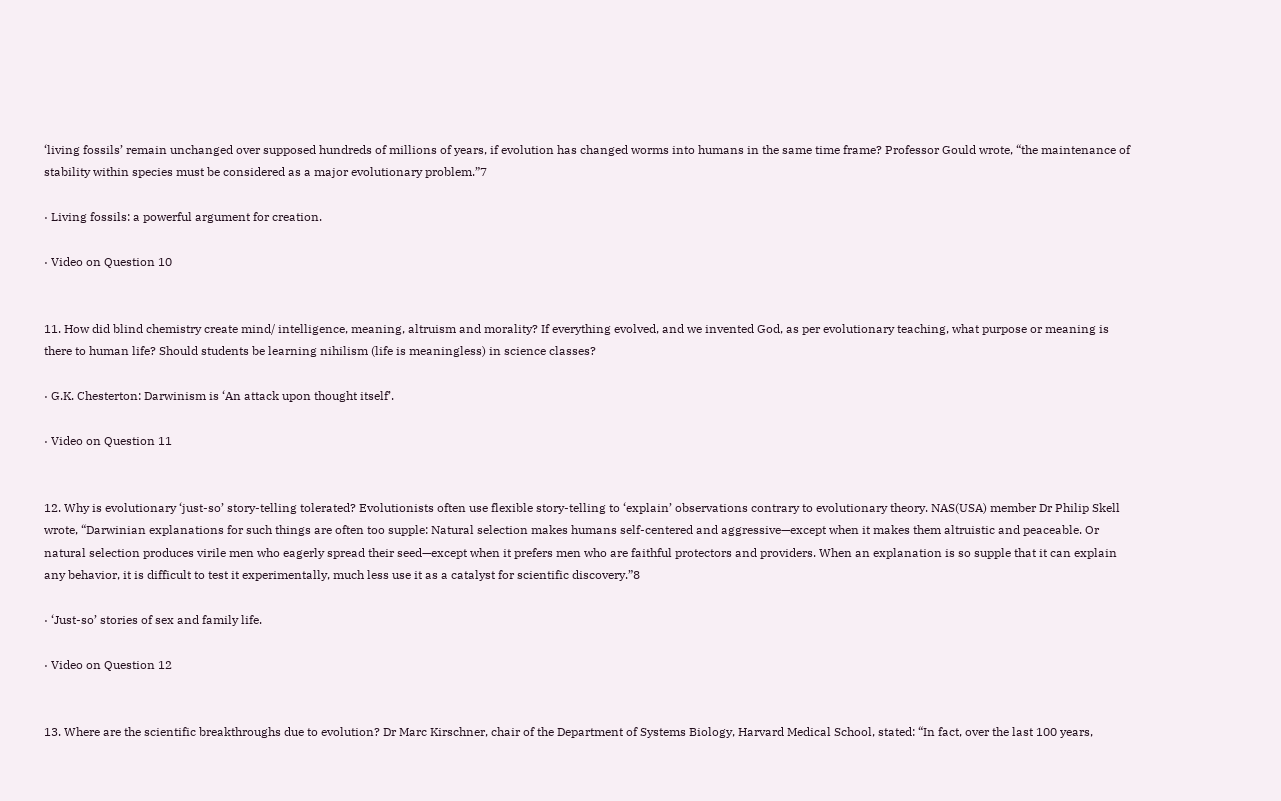‘living fossils’ remain unchanged over supposed hundreds of millions of years, if evolution has changed worms into humans in the same time frame? Professor Gould wrote, “the maintenance of stability within species must be considered as a major evolutionary problem.”7

· Living fossils: a powerful argument for creation.

· Video on Question 10


11. How did blind chemistry create mind/ intelligence, meaning, altruism and morality? If everything evolved, and we invented God, as per evolutionary teaching, what purpose or meaning is there to human life? Should students be learning nihilism (life is meaningless) in science classes?

· G.K. Chesterton: Darwinism is ‘An attack upon thought itself’.

· Video on Question 11


12. Why is evolutionary ‘just-so’ story-telling tolerated? Evolutionists often use flexible story-telling to ‘explain’ observations contrary to evolutionary theory. NAS(USA) member Dr Philip Skell wrote, “Darwinian explanations for such things are often too supple: Natural selection makes humans self-centered and aggressive—except when it makes them altruistic and peaceable. Or natural selection produces virile men who eagerly spread their seed—except when it prefers men who are faithful protectors and providers. When an explanation is so supple that it can explain any behavior, it is difficult to test it experimentally, much less use it as a catalyst for scientific discovery.”8

· ‘Just-so’ stories of sex and family life.

· Video on Question 12


13. Where are the scientific breakthroughs due to evolution? Dr Marc Kirschner, chair of the Department of Systems Biology, Harvard Medical School, stated: “In fact, over the last 100 years,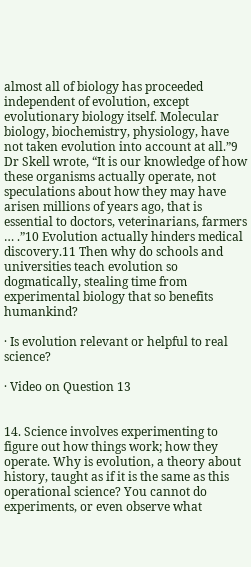almost all of biology has proceeded independent of evolution, except evolutionary biology itself. Molecular biology, biochemistry, physiology, have not taken evolution into account at all.”9 Dr Skell wrote, “It is our knowledge of how these organisms actually operate, not speculations about how they may have arisen millions of years ago, that is essential to doctors, veterinarians, farmers … .”10 Evolution actually hinders medical discovery.11 Then why do schools and universities teach evolution so dogmatically, stealing time from experimental biology that so benefits humankind?

· Is evolution relevant or helpful to real science?

· Video on Question 13


14. Science involves experimenting to figure out how things work; how they operate. Why is evolution, a theory about history, taught as if it is the same as this operational science? You cannot do experiments, or even observe what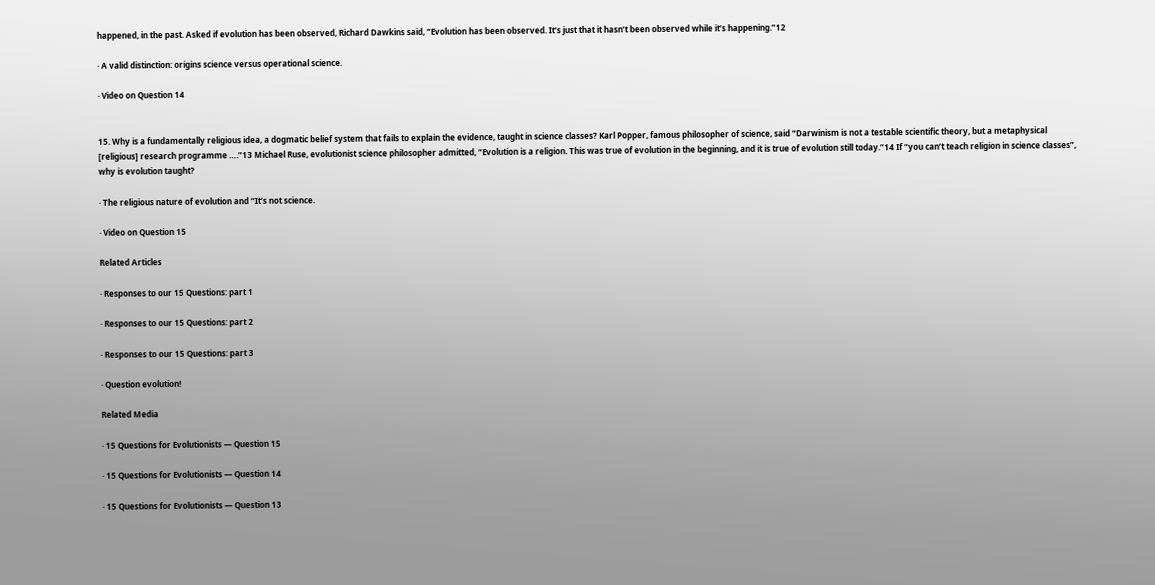happened, in the past. Asked if evolution has been observed, Richard Dawkins said, “Evolution has been observed. It’s just that it hasn’t been observed while it’s happening.”12

· A valid distinction: origins science versus operational science.

· Video on Question 14


15. Why is a fundamentally religious idea, a dogmatic belief system that fails to explain the evidence, taught in science classes? Karl Popper, famous philosopher of science, said “Darwinism is not a testable scientific theory, but a metaphysical [religious] research programme ….”13 Michael Ruse, evolutionist science philosopher admitted, “Evolution is a religion. This was true of evolution in the beginning, and it is true of evolution still today.”14 If “you can’t teach religion in science classes”, why is evolution taught?

· The religious nature of evolution and “It’s not science.

· Video on Question 15

Related Articles

· Responses to our 15 Questions: part 1

· Responses to our 15 Questions: part 2

· Responses to our 15 Questions: part 3

· Question evolution!

Related Media

· 15 Questions for Evolutionists — Question 15

· 15 Questions for Evolutionists — Question 14

· 15 Questions for Evolutionists — Question 13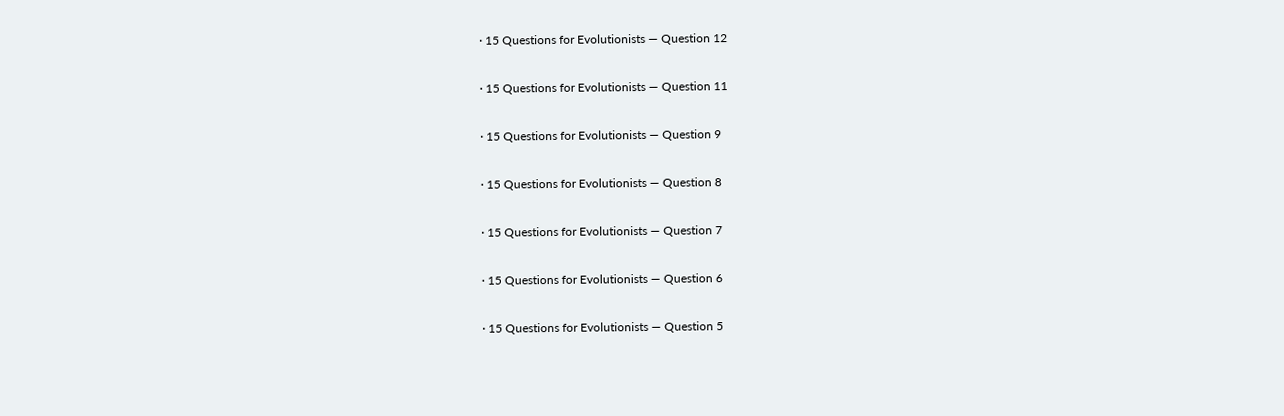· 15 Questions for Evolutionists — Question 12

· 15 Questions for Evolutionists — Question 11

· 15 Questions for Evolutionists — Question 9

· 15 Questions for Evolutionists — Question 8

· 15 Questions for Evolutionists — Question 7

· 15 Questions for Evolutionists — Question 6

· 15 Questions for Evolutionists — Question 5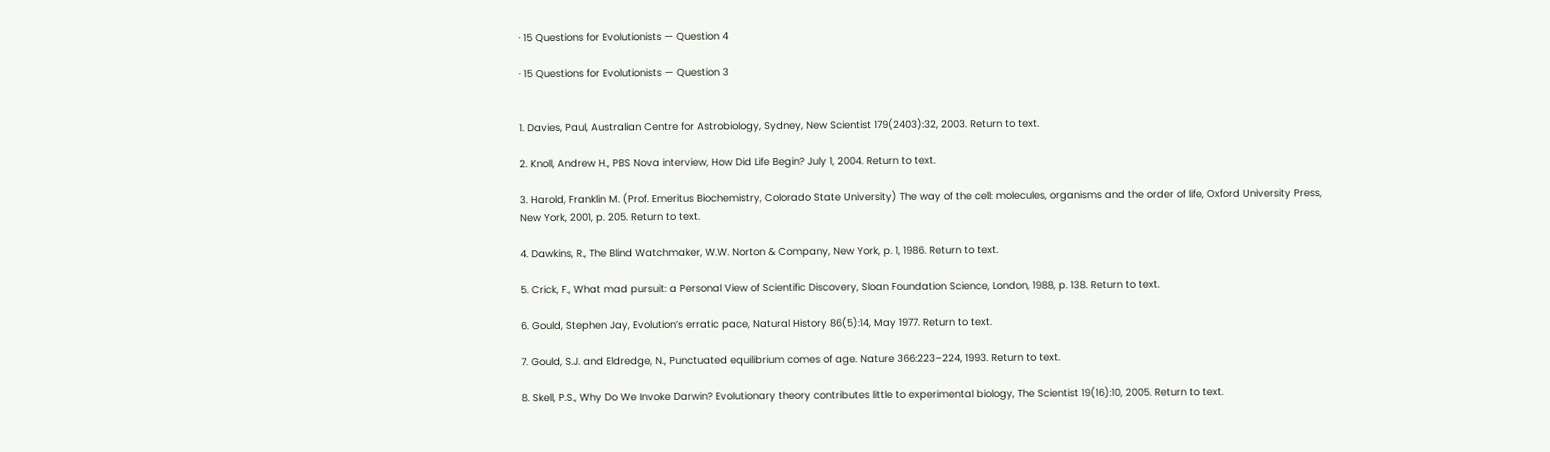· 15 Questions for Evolutionists — Question 4

· 15 Questions for Evolutionists — Question 3


1. Davies, Paul, Australian Centre for Astrobiology, Sydney, New Scientist 179(2403):32, 2003. Return to text.

2. Knoll, Andrew H., PBS Nova interview, How Did Life Begin? July 1, 2004. Return to text.

3. Harold, Franklin M. (Prof. Emeritus Biochemistry, Colorado State University) The way of the cell: molecules, organisms and the order of life, Oxford University Press, New York, 2001, p. 205. Return to text.

4. Dawkins, R., The Blind Watchmaker, W.W. Norton & Company, New York, p. 1, 1986. Return to text.

5. Crick, F., What mad pursuit: a Personal View of Scientific Discovery, Sloan Foundation Science, London, 1988, p. 138. Return to text.

6. Gould, Stephen Jay, Evolution’s erratic pace, Natural History 86(5):14, May 1977. Return to text.

7. Gould, S.J. and Eldredge, N., Punctuated equilibrium comes of age. Nature 366:223–224, 1993. Return to text.

8. Skell, P.S., Why Do We Invoke Darwin? Evolutionary theory contributes little to experimental biology, The Scientist 19(16):10, 2005. Return to text.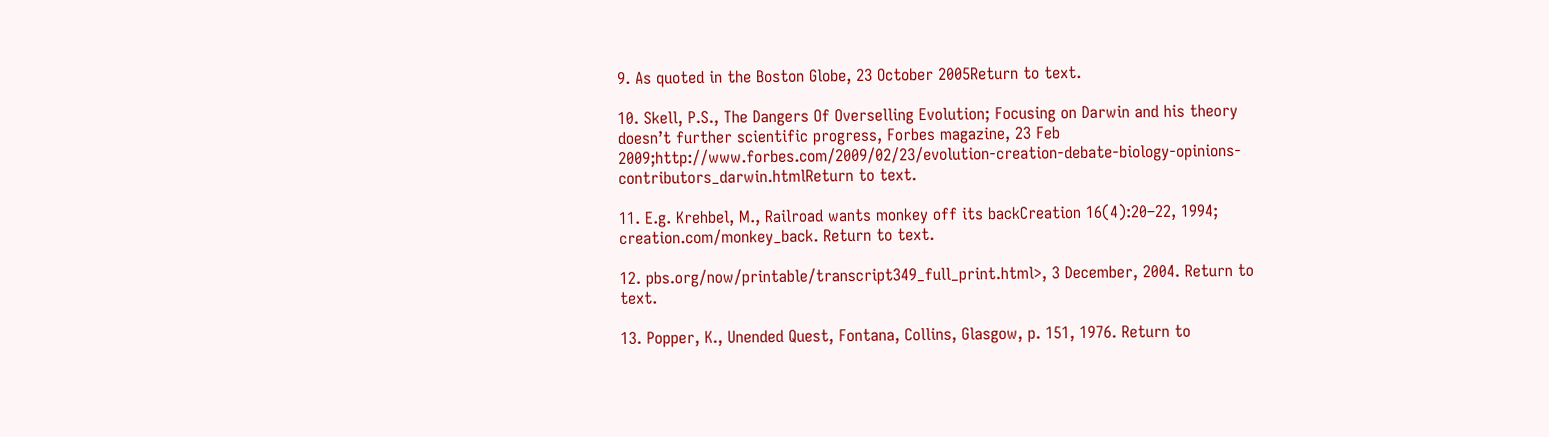9. As quoted in the Boston Globe, 23 October 2005Return to text.

10. Skell, P.S., The Dangers Of Overselling Evolution; Focusing on Darwin and his theory doesn’t further scientific progress, Forbes magazine, 23 Feb 2009;http://www.forbes.com/2009/02/23/evolution-creation-debate-biology-opinions-contributors_darwin.htmlReturn to text.

11. E.g. Krehbel, M., Railroad wants monkey off its backCreation 16(4):20–22, 1994; creation.com/monkey_back. Return to text.

12. pbs.org/now/printable/transcript349_full_print.html>, 3 December, 2004. Return to text.

13. Popper, K., Unended Quest, Fontana, Collins, Glasgow, p. 151, 1976. Return to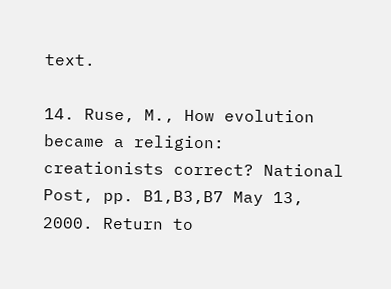text.

14. Ruse, M., How evolution became a religion: creationists correct? National Post, pp. B1,B3,B7 May 13, 2000. Return to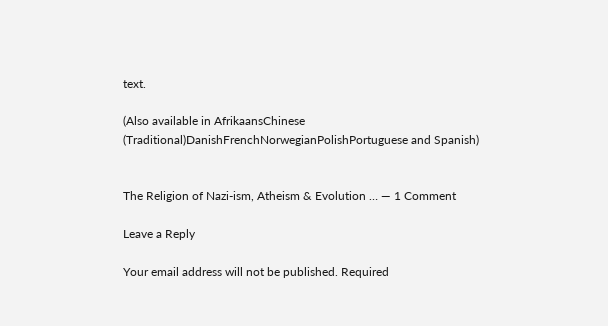text.

(Also available in AfrikaansChinese (Traditional)DanishFrenchNorwegianPolishPortuguese and Spanish)


The Religion of Nazi-ism, Atheism & Evolution … — 1 Comment

Leave a Reply

Your email address will not be published. Required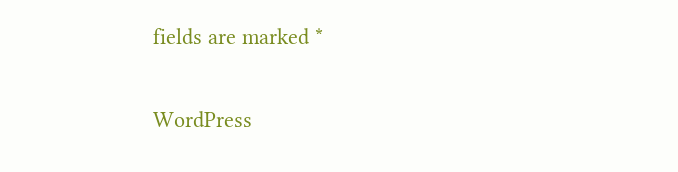fields are marked *

WordPress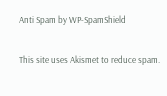Anti Spam by WP-SpamShield

This site uses Akismet to reduce spam.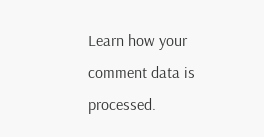Learn how your comment data is processed.